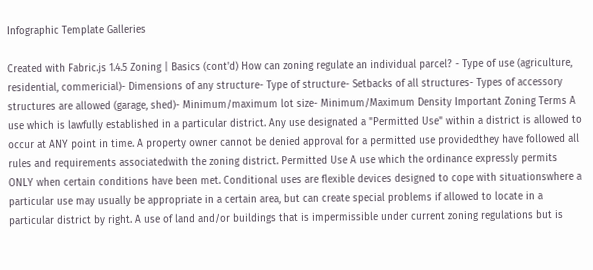Infographic Template Galleries

Created with Fabric.js 1.4.5 Zoning | Basics (cont'd) How can zoning regulate an individual parcel? - Type of use (agriculture, residential, commericial)- Dimensions of any structure- Type of structure- Setbacks of all structures- Types of accessory structures are allowed (garage, shed)- Minimum/maximum lot size- Minimum/Maximum Density Important Zoning Terms A use which is lawfully established in a particular district. Any use designated a "Permitted Use" within a district is allowed to occur at ANY point in time. A property owner cannot be denied approval for a permitted use providedthey have followed all rules and requirements associatedwith the zoning district. Permitted Use A use which the ordinance expressly permits ONLY when certain conditions have been met. Conditional uses are flexible devices designed to cope with situationswhere a particular use may usually be appropriate in a certain area, but can create special problems if allowed to locate in a particular district by right. A use of land and/or buildings that is impermissible under current zoning regulations but is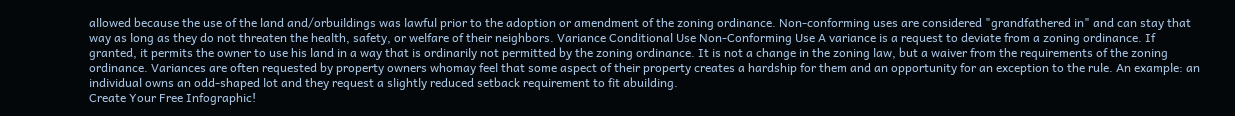allowed because the use of the land and/orbuildings was lawful prior to the adoption or amendment of the zoning ordinance. Non-conforming uses are considered "grandfathered in" and can stay that way as long as they do not threaten the health, safety, or welfare of their neighbors. Variance Conditional Use Non-Conforming Use A variance is a request to deviate from a zoning ordinance. If granted, it permits the owner to use his land in a way that is ordinarily not permitted by the zoning ordinance. It is not a change in the zoning law, but a waiver from the requirements of the zoning ordinance. Variances are often requested by property owners whomay feel that some aspect of their property creates a hardship for them and an opportunity for an exception to the rule. An example: an individual owns an odd-shaped lot and they request a slightly reduced setback requirement to fit abuilding.
Create Your Free Infographic!